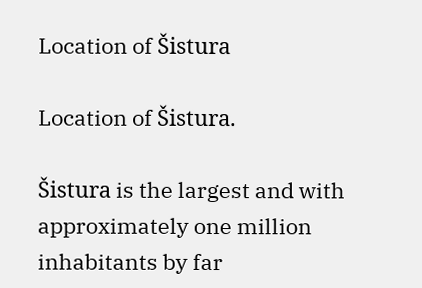Location of Šistura

Location of Šistura.

Šistura is the largest and with approximately one million inhabitants by far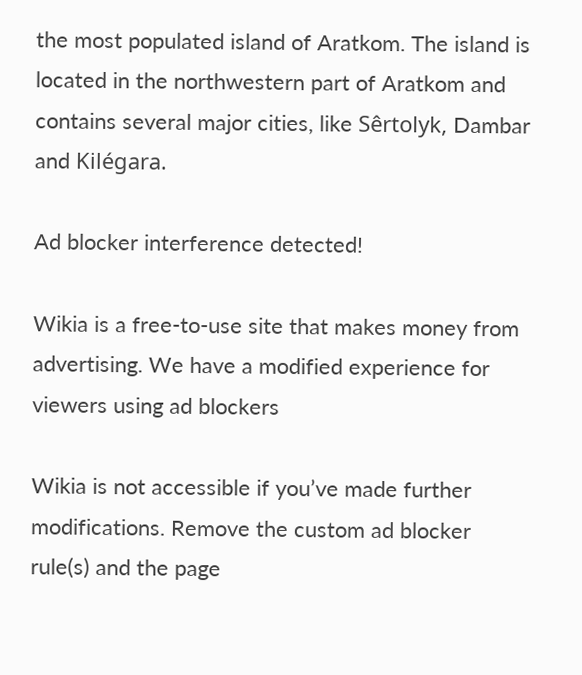the most populated island of Aratkom. The island is located in the northwestern part of Aratkom and contains several major cities, like Sêrtolyk, Dambar and Kilégara.

Ad blocker interference detected!

Wikia is a free-to-use site that makes money from advertising. We have a modified experience for viewers using ad blockers

Wikia is not accessible if you’ve made further modifications. Remove the custom ad blocker rule(s) and the page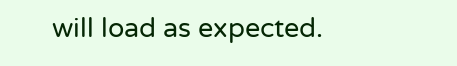will load as expected.